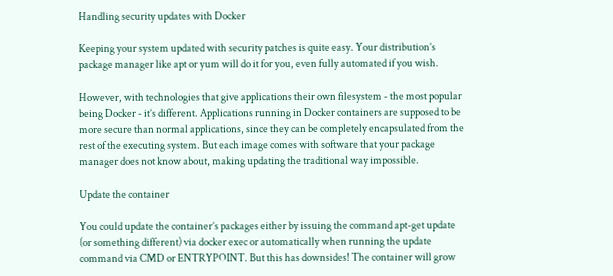Handling security updates with Docker

Keeping your system updated with security patches is quite easy. Your distribution’s package manager like apt or yum will do it for you, even fully automated if you wish.

However, with technologies that give applications their own filesystem - the most popular being Docker - it’s different. Applications running in Docker containers are supposed to be more secure than normal applications, since they can be completely encapsulated from the rest of the executing system. But each image comes with software that your package manager does not know about, making updating the traditional way impossible.

Update the container

You could update the container’s packages either by issuing the command apt-get update (or something different) via docker exec or automatically when running the update command via CMD or ENTRYPOINT. But this has downsides! The container will grow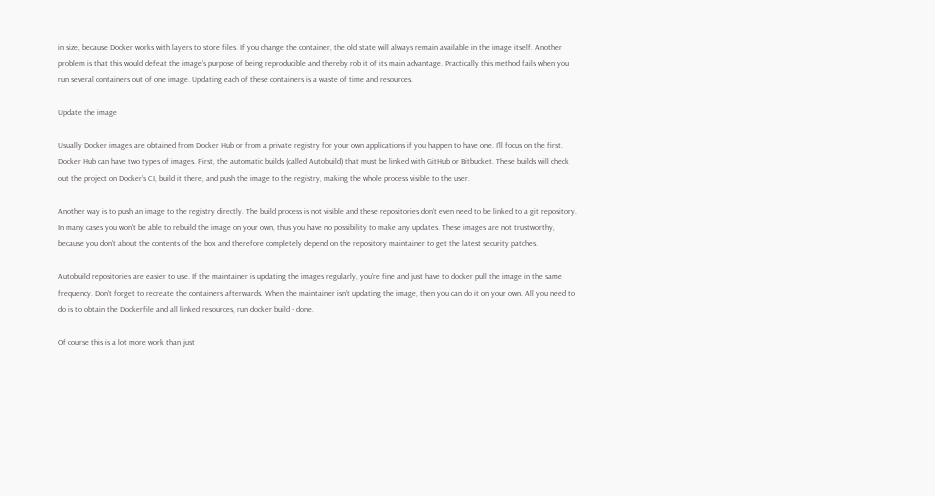in size, because Docker works with layers to store files. If you change the container, the old state will always remain available in the image itself. Another problem is that this would defeat the image’s purpose of being reproducible and thereby rob it of its main advantage. Practically this method fails when you run several containers out of one image. Updating each of these containers is a waste of time and resources.

Update the image

Usually Docker images are obtained from Docker Hub or from a private registry for your own applications if you happen to have one. I’ll focus on the first. Docker Hub can have two types of images. First, the automatic builds (called Autobuild) that must be linked with GitHub or Bitbucket. These builds will check out the project on Docker’s CI, build it there, and push the image to the registry, making the whole process visible to the user.

Another way is to push an image to the registry directly. The build process is not visible and these repositories don’t even need to be linked to a git repository. In many cases you won’t be able to rebuild the image on your own, thus you have no possibility to make any updates. These images are not trustworthy, because you don’t about the contents of the box and therefore completely depend on the repository maintainer to get the latest security patches.

Autobuild repositories are easier to use. If the maintainer is updating the images regularly, you’re fine and just have to docker pull the image in the same frequency. Don’t forget to recreate the containers afterwards. When the maintainer isn’t updating the image, then you can do it on your own. All you need to do is to obtain the Dockerfile and all linked resources, run docker build - done.

Of course this is a lot more work than just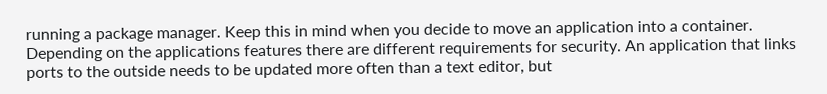running a package manager. Keep this in mind when you decide to move an application into a container. Depending on the applications features there are different requirements for security. An application that links ports to the outside needs to be updated more often than a text editor, but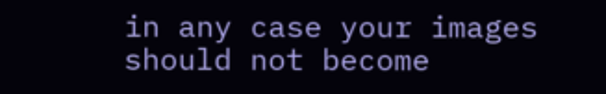in any case your images should not become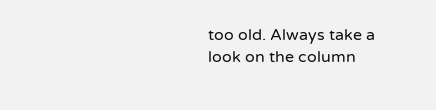too old. Always take a look on the column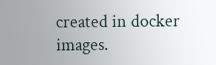created in docker images.